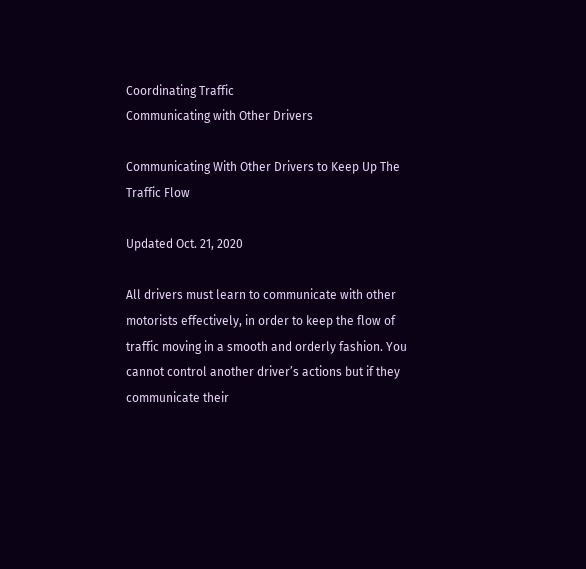Coordinating Traffic
Communicating with Other Drivers

Communicating With Other Drivers to Keep Up The Traffic Flow

Updated Oct. 21, 2020

All drivers must learn to communicate with other motorists effectively, in order to keep the flow of traffic moving in a smooth and orderly fashion. You cannot control another driver’s actions but if they communicate their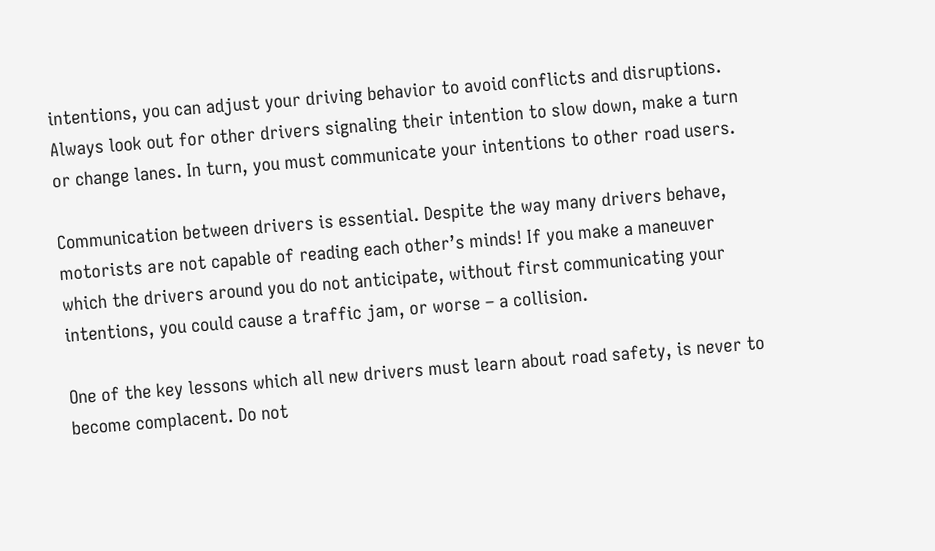intentions, you can adjust your driving behavior to avoid conflicts and disruptions. Always look out for other drivers signaling their intention to slow down, make a turn or change lanes. In turn, you must communicate your intentions to other road users.

Communication between drivers is essential. Despite the way many drivers behave, motorists are not capable of reading each other’s minds! If you make a maneuver which the drivers around you do not anticipate, without first communicating your intentions, you could cause a traffic jam, or worse – a collision.

One of the key lessons which all new drivers must learn about road safety, is never to become complacent. Do not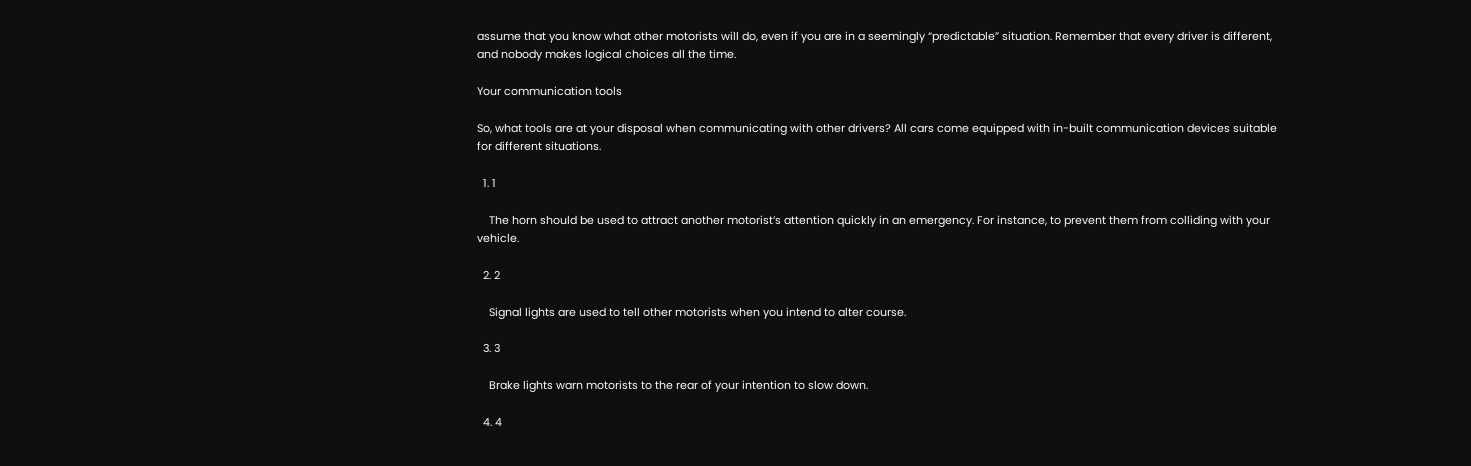assume that you know what other motorists will do, even if you are in a seemingly “predictable” situation. Remember that every driver is different, and nobody makes logical choices all the time.

Your communication tools

So, what tools are at your disposal when communicating with other drivers? All cars come equipped with in-built communication devices suitable for different situations.

  1. 1

    The horn should be used to attract another motorist’s attention quickly in an emergency. For instance, to prevent them from colliding with your vehicle.

  2. 2

    Signal lights are used to tell other motorists when you intend to alter course.

  3. 3

    Brake lights warn motorists to the rear of your intention to slow down.

  4. 4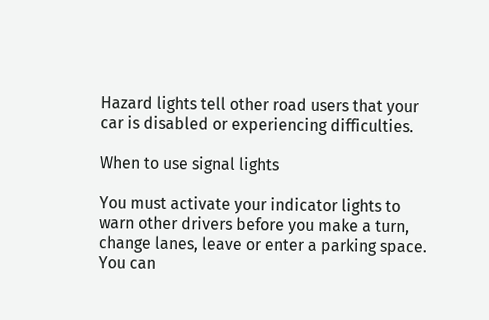Hazard lights tell other road users that your car is disabled or experiencing difficulties.

When to use signal lights

You must activate your indicator lights to warn other drivers before you make a turn, change lanes, leave or enter a parking space. You can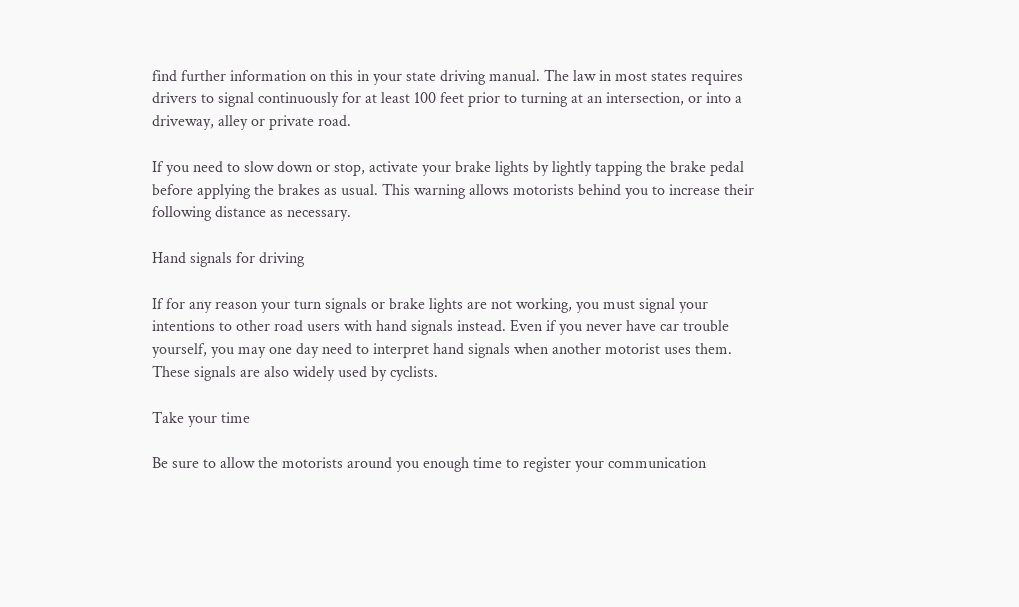find further information on this in your state driving manual. The law in most states requires drivers to signal continuously for at least 100 feet prior to turning at an intersection, or into a driveway, alley or private road.

If you need to slow down or stop, activate your brake lights by lightly tapping the brake pedal before applying the brakes as usual. This warning allows motorists behind you to increase their following distance as necessary.

Hand signals for driving

If for any reason your turn signals or brake lights are not working, you must signal your intentions to other road users with hand signals instead. Even if you never have car trouble yourself, you may one day need to interpret hand signals when another motorist uses them. These signals are also widely used by cyclists.

Take your time

Be sure to allow the motorists around you enough time to register your communication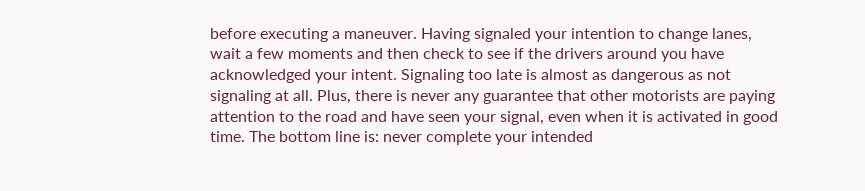before executing a maneuver. Having signaled your intention to change lanes, wait a few moments and then check to see if the drivers around you have acknowledged your intent. Signaling too late is almost as dangerous as not signaling at all. Plus, there is never any guarantee that other motorists are paying attention to the road and have seen your signal, even when it is activated in good time. The bottom line is: never complete your intended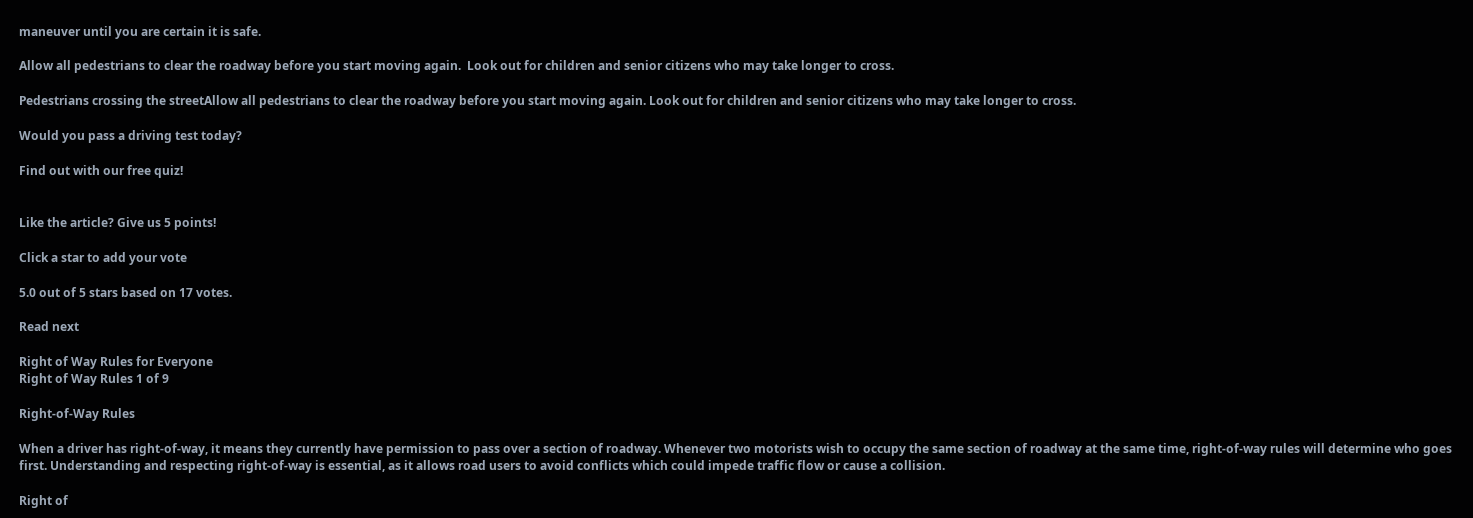maneuver until you are certain it is safe.

Allow all pedestrians to clear the roadway before you start moving again.  Look out for children and senior citizens who may take longer to cross.

Pedestrians crossing the streetAllow all pedestrians to clear the roadway before you start moving again. Look out for children and senior citizens who may take longer to cross.

Would you pass a driving test today?

Find out with our free quiz!


Like the article? Give us 5 points!

Click a star to add your vote

5.0 out of 5 stars based on 17 votes.

Read next

Right of Way Rules for Everyone
Right of Way Rules 1 of 9

Right-of-Way Rules

When a driver has right-of-way, it means they currently have permission to pass over a section of roadway. Whenever two motorists wish to occupy the same section of roadway at the same time, right-of-way rules will determine who goes first. Understanding and respecting right-of-way is essential, as it allows road users to avoid conflicts which could impede traffic flow or cause a collision.

Right of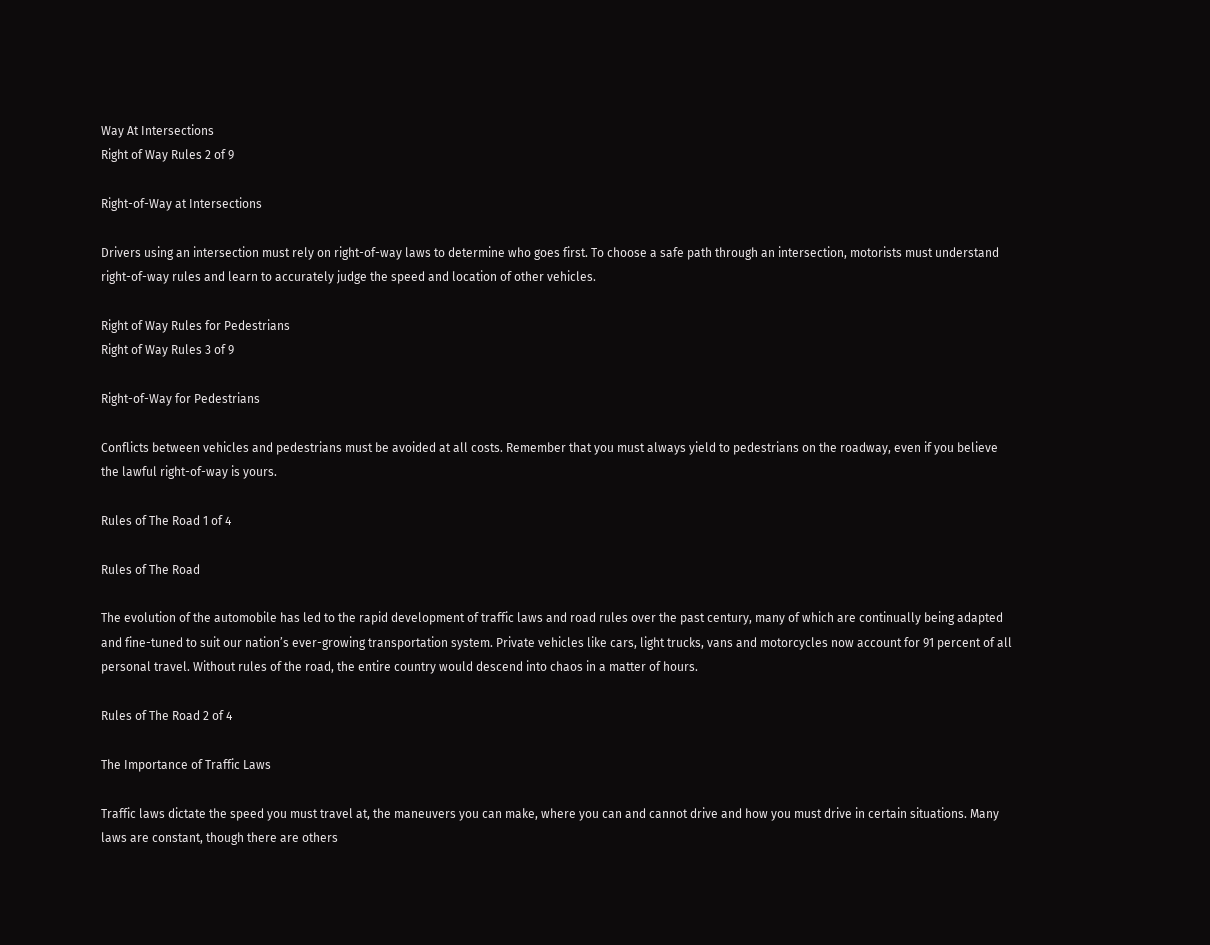Way At Intersections
Right of Way Rules 2 of 9

Right-of-Way at Intersections

Drivers using an intersection must rely on right-of-way laws to determine who goes first. To choose a safe path through an intersection, motorists must understand right-of-way rules and learn to accurately judge the speed and location of other vehicles.

Right of Way Rules for Pedestrians
Right of Way Rules 3 of 9

Right-of-Way for Pedestrians

Conflicts between vehicles and pedestrians must be avoided at all costs. Remember that you must always yield to pedestrians on the roadway, even if you believe the lawful right-of-way is yours.

Rules of The Road 1 of 4

Rules of The Road

The evolution of the automobile has led to the rapid development of traffic laws and road rules over the past century, many of which are continually being adapted and fine-tuned to suit our nation’s ever-growing transportation system. Private vehicles like cars, light trucks, vans and motorcycles now account for 91 percent of all personal travel. Without rules of the road, the entire country would descend into chaos in a matter of hours.

Rules of The Road 2 of 4

The Importance of Traffic Laws

Traffic laws dictate the speed you must travel at, the maneuvers you can make, where you can and cannot drive and how you must drive in certain situations. Many laws are constant, though there are others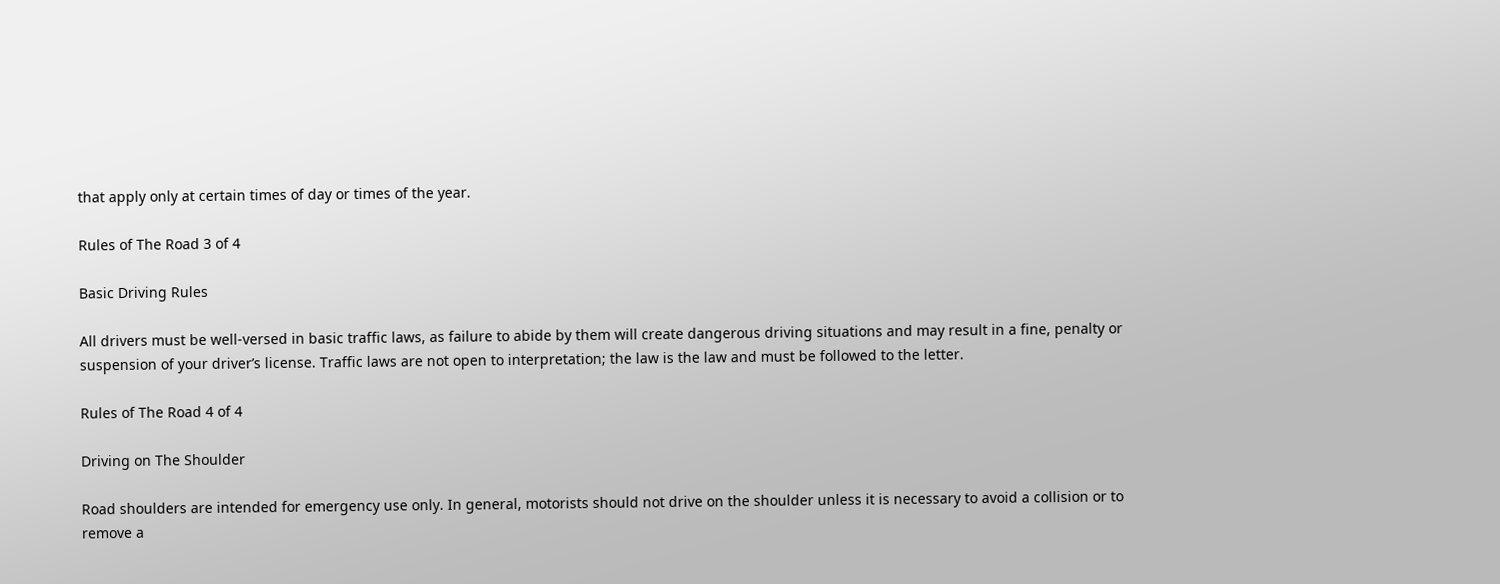that apply only at certain times of day or times of the year.

Rules of The Road 3 of 4

Basic Driving Rules

All drivers must be well-versed in basic traffic laws, as failure to abide by them will create dangerous driving situations and may result in a fine, penalty or suspension of your driver’s license. Traffic laws are not open to interpretation; the law is the law and must be followed to the letter.

Rules of The Road 4 of 4

Driving on The Shoulder

Road shoulders are intended for emergency use only. In general, motorists should not drive on the shoulder unless it is necessary to avoid a collision or to remove a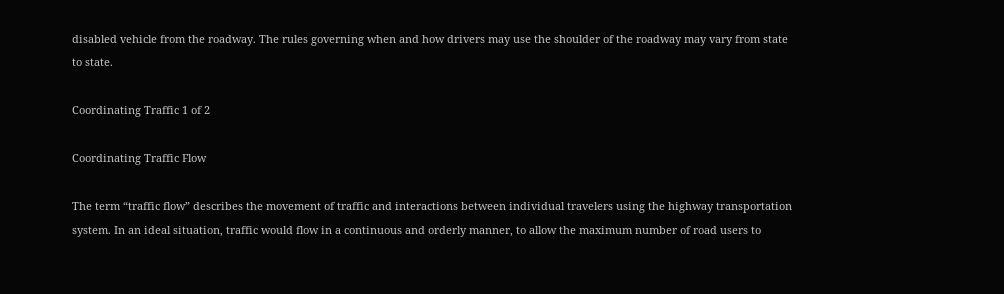disabled vehicle from the roadway. The rules governing when and how drivers may use the shoulder of the roadway may vary from state to state.

Coordinating Traffic 1 of 2

Coordinating Traffic Flow

The term “traffic flow” describes the movement of traffic and interactions between individual travelers using the highway transportation system. In an ideal situation, traffic would flow in a continuous and orderly manner, to allow the maximum number of road users to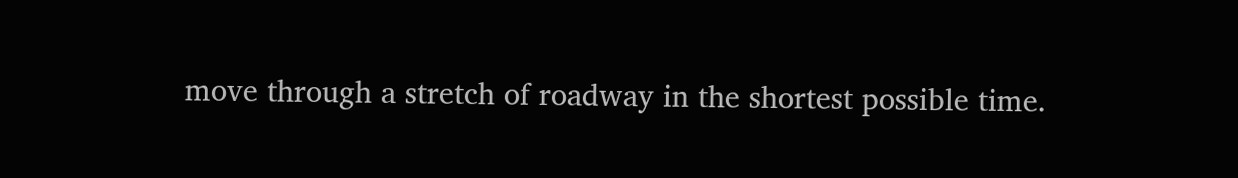move through a stretch of roadway in the shortest possible time.